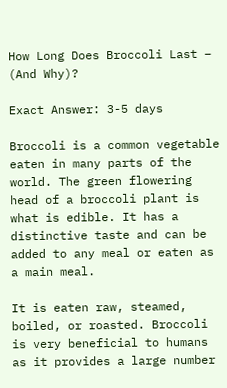How Long Does Broccoli Last – (And Why)?

Exact Answer: 3-5 days

Broccoli is a common vegetable eaten in many parts of the world. The green flowering head of a broccoli plant is what is edible. It has a distinctive taste and can be added to any meal or eaten as a main meal.

It is eaten raw, steamed, boiled, or roasted. Broccoli is very beneficial to humans as it provides a large number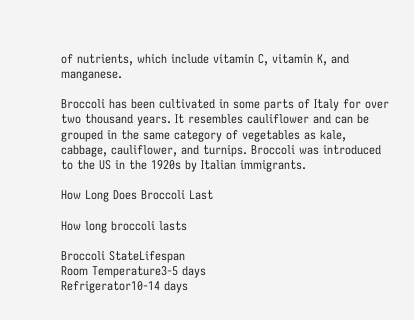of nutrients, which include vitamin C, vitamin K, and manganese.

Broccoli has been cultivated in some parts of Italy for over two thousand years. It resembles cauliflower and can be grouped in the same category of vegetables as kale, cabbage, cauliflower, and turnips. Broccoli was introduced to the US in the 1920s by Italian immigrants.

How Long Does Broccoli Last

How long broccoli lasts

Broccoli StateLifespan
Room Temperature3-5 days
Refrigerator10-14 days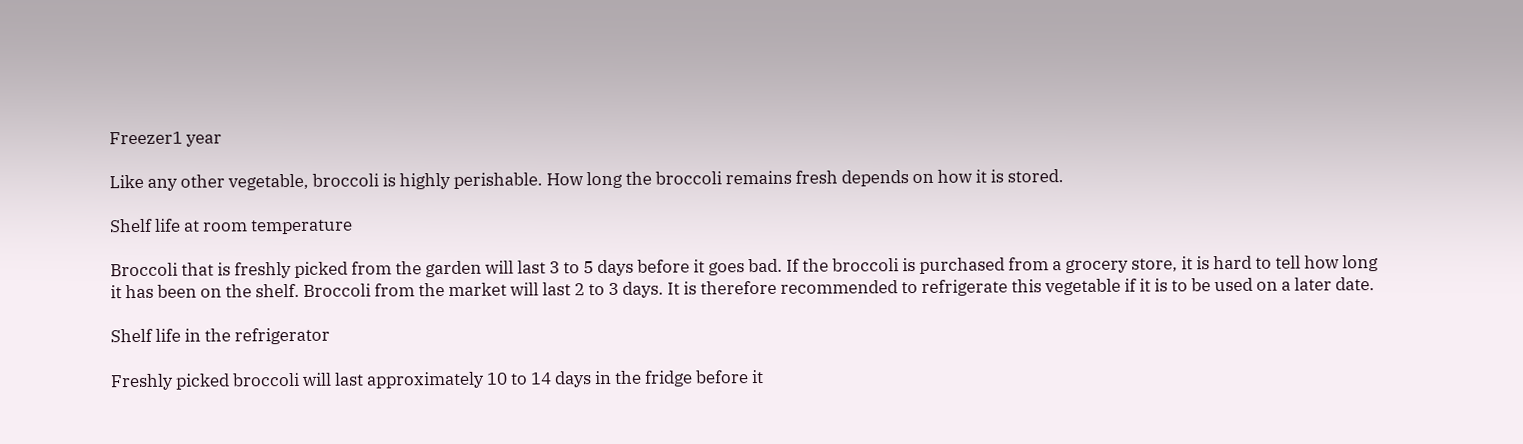Freezer1 year

Like any other vegetable, broccoli is highly perishable. How long the broccoli remains fresh depends on how it is stored.

Shelf life at room temperature

Broccoli that is freshly picked from the garden will last 3 to 5 days before it goes bad. If the broccoli is purchased from a grocery store, it is hard to tell how long it has been on the shelf. Broccoli from the market will last 2 to 3 days. It is therefore recommended to refrigerate this vegetable if it is to be used on a later date.

Shelf life in the refrigerator

Freshly picked broccoli will last approximately 10 to 14 days in the fridge before it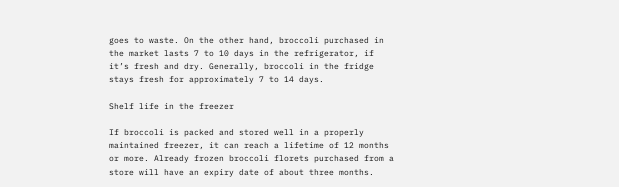goes to waste. On the other hand, broccoli purchased in the market lasts 7 to 10 days in the refrigerator, if it’s fresh and dry. Generally, broccoli in the fridge stays fresh for approximately 7 to 14 days.

Shelf life in the freezer

If broccoli is packed and stored well in a properly maintained freezer, it can reach a lifetime of 12 months or more. Already frozen broccoli florets purchased from a store will have an expiry date of about three months.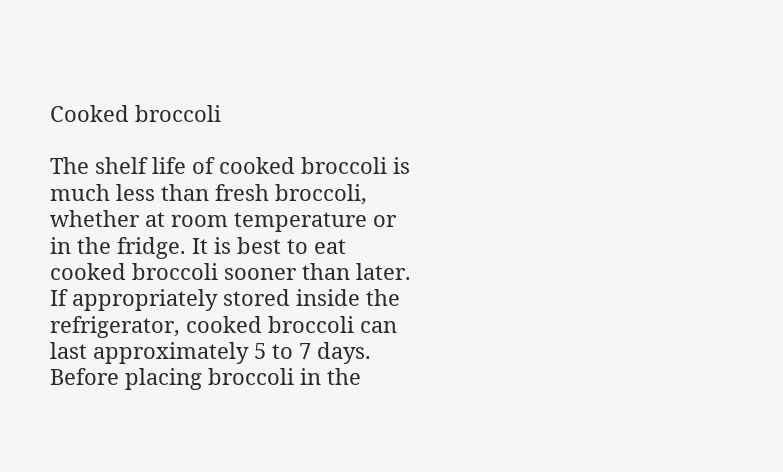Cooked broccoli

The shelf life of cooked broccoli is much less than fresh broccoli, whether at room temperature or in the fridge. It is best to eat cooked broccoli sooner than later. If appropriately stored inside the refrigerator, cooked broccoli can last approximately 5 to 7 days. Before placing broccoli in the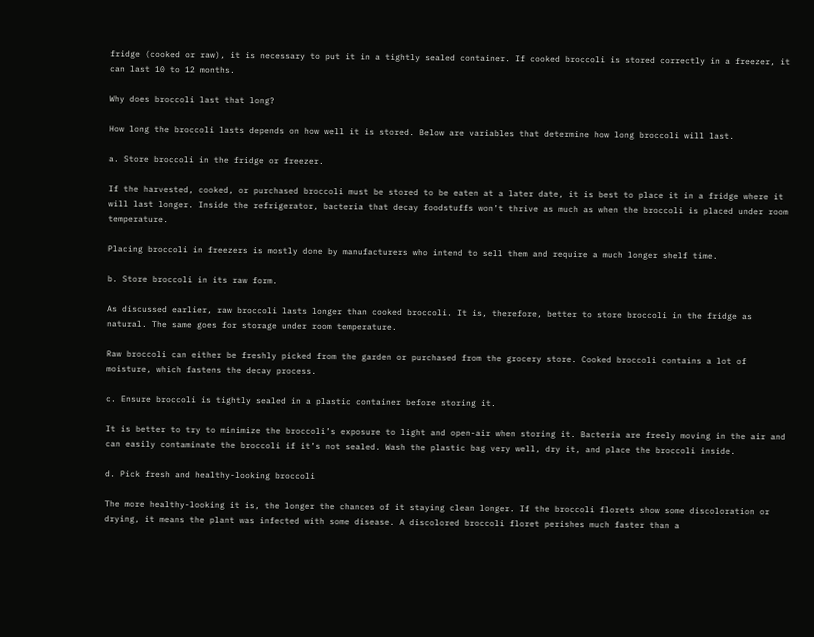fridge (cooked or raw), it is necessary to put it in a tightly sealed container. If cooked broccoli is stored correctly in a freezer, it can last 10 to 12 months.

Why does broccoli last that long?

How long the broccoli lasts depends on how well it is stored. Below are variables that determine how long broccoli will last.

a. Store broccoli in the fridge or freezer.

If the harvested, cooked, or purchased broccoli must be stored to be eaten at a later date, it is best to place it in a fridge where it will last longer. Inside the refrigerator, bacteria that decay foodstuffs won’t thrive as much as when the broccoli is placed under room temperature.

Placing broccoli in freezers is mostly done by manufacturers who intend to sell them and require a much longer shelf time.

b. Store broccoli in its raw form.

As discussed earlier, raw broccoli lasts longer than cooked broccoli. It is, therefore, better to store broccoli in the fridge as natural. The same goes for storage under room temperature.

Raw broccoli can either be freshly picked from the garden or purchased from the grocery store. Cooked broccoli contains a lot of moisture, which fastens the decay process.

c. Ensure broccoli is tightly sealed in a plastic container before storing it.

It is better to try to minimize the broccoli’s exposure to light and open-air when storing it. Bacteria are freely moving in the air and can easily contaminate the broccoli if it’s not sealed. Wash the plastic bag very well, dry it, and place the broccoli inside.

d. Pick fresh and healthy-looking broccoli

The more healthy-looking it is, the longer the chances of it staying clean longer. If the broccoli florets show some discoloration or drying, it means the plant was infected with some disease. A discolored broccoli floret perishes much faster than a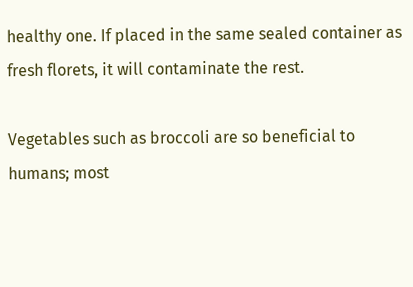healthy one. If placed in the same sealed container as fresh florets, it will contaminate the rest.

Vegetables such as broccoli are so beneficial to humans; most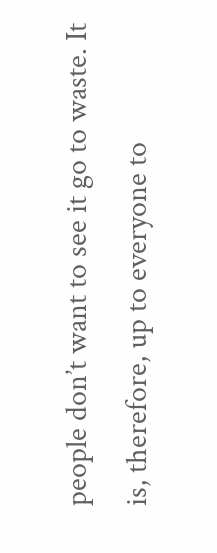people don’t want to see it go to waste. It is, therefore, up to everyone to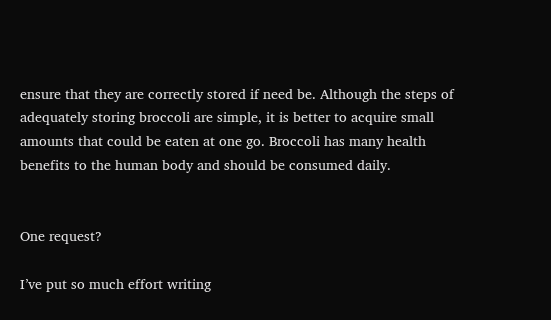ensure that they are correctly stored if need be. Although the steps of adequately storing broccoli are simple, it is better to acquire small amounts that could be eaten at one go. Broccoli has many health benefits to the human body and should be consumed daily.


One request?

I’ve put so much effort writing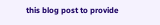this blog post to provide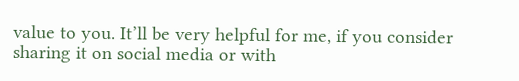value to you. It’ll be very helpful for me, if you consider sharing it on social media or with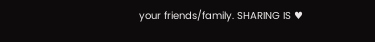your friends/family. SHARING IS ♥